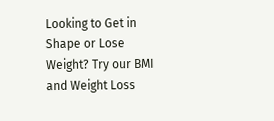Looking to Get in Shape or Lose Weight? Try our BMI and Weight Loss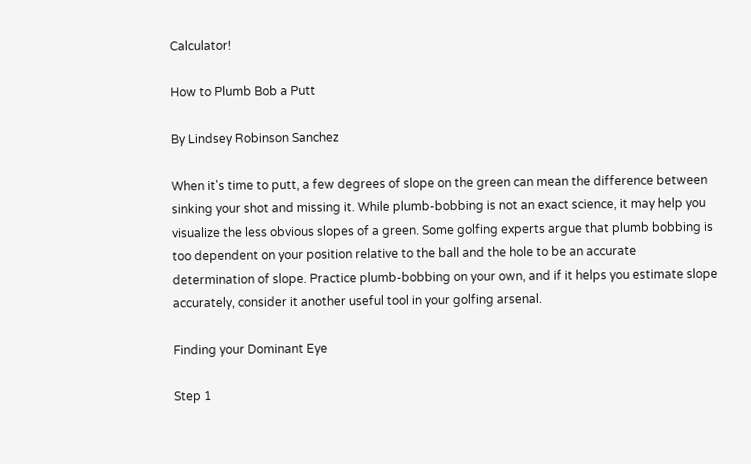Calculator!

How to Plumb Bob a Putt

By Lindsey Robinson Sanchez

When it's time to putt, a few degrees of slope on the green can mean the difference between sinking your shot and missing it. While plumb-bobbing is not an exact science, it may help you visualize the less obvious slopes of a green. Some golfing experts argue that plumb bobbing is too dependent on your position relative to the ball and the hole to be an accurate determination of slope. Practice plumb-bobbing on your own, and if it helps you estimate slope accurately, consider it another useful tool in your golfing arsenal.

Finding your Dominant Eye

Step 1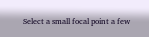Select a small focal point a few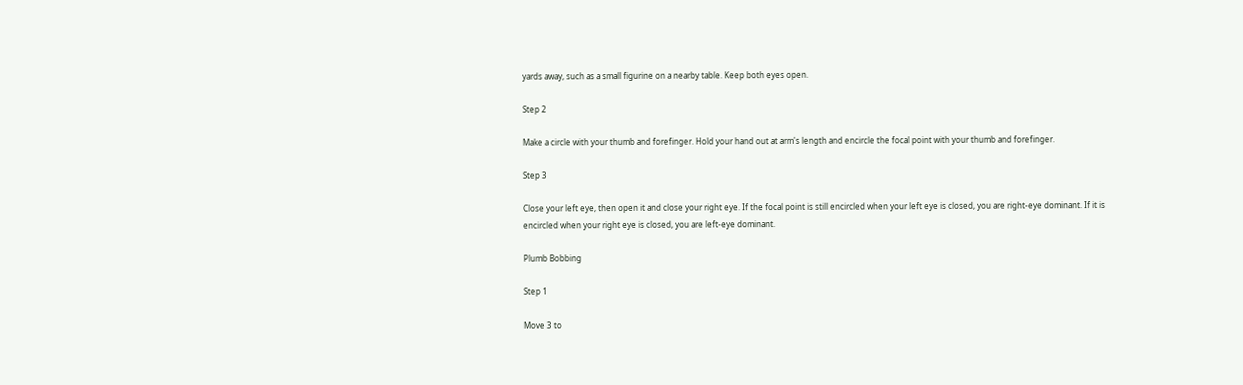yards away, such as a small figurine on a nearby table. Keep both eyes open.

Step 2

Make a circle with your thumb and forefinger. Hold your hand out at arm's length and encircle the focal point with your thumb and forefinger.

Step 3

Close your left eye, then open it and close your right eye. If the focal point is still encircled when your left eye is closed, you are right-eye dominant. If it is encircled when your right eye is closed, you are left-eye dominant.

Plumb Bobbing

Step 1

Move 3 to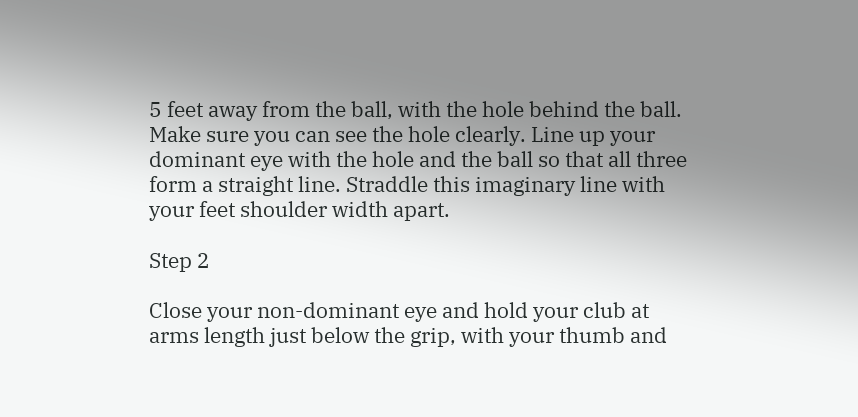5 feet away from the ball, with the hole behind the ball. Make sure you can see the hole clearly. Line up your dominant eye with the hole and the ball so that all three form a straight line. Straddle this imaginary line with your feet shoulder width apart.

Step 2

Close your non-dominant eye and hold your club at arms length just below the grip, with your thumb and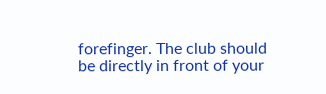forefinger. The club should be directly in front of your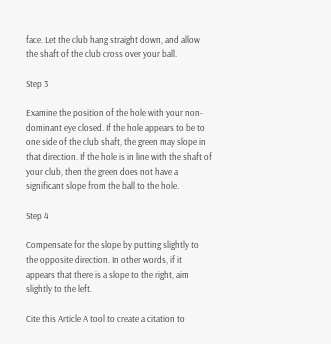face. Let the club hang straight down, and allow the shaft of the club cross over your ball.

Step 3

Examine the position of the hole with your non-dominant eye closed. If the hole appears to be to one side of the club shaft, the green may slope in that direction. If the hole is in line with the shaft of your club, then the green does not have a significant slope from the ball to the hole.

Step 4

Compensate for the slope by putting slightly to the opposite direction. In other words, if it appears that there is a slope to the right, aim slightly to the left.

Cite this Article A tool to create a citation to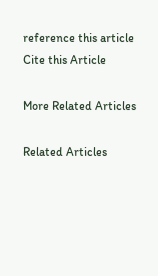reference this article Cite this Article

More Related Articles

Related Articles